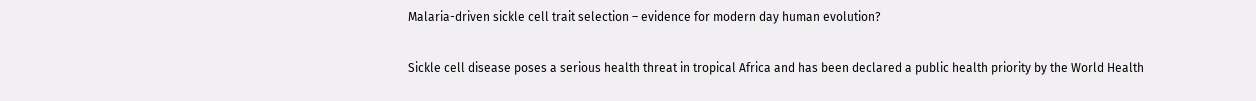Malaria-driven sickle cell trait selection – evidence for modern day human evolution?

Sickle cell disease poses a serious health threat in tropical Africa and has been declared a public health priority by the World Health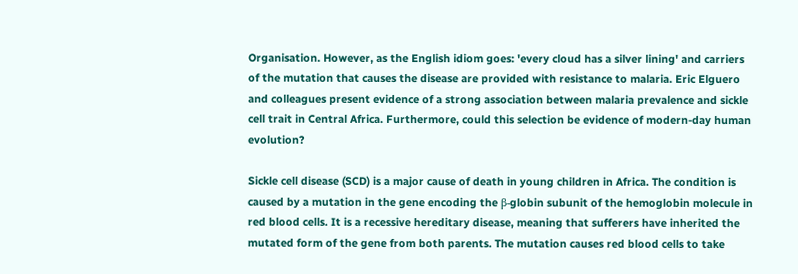Organisation. However, as the English idiom goes: 'every cloud has a silver lining' and carriers of the mutation that causes the disease are provided with resistance to malaria. Eric Elguero and colleagues present evidence of a strong association between malaria prevalence and sickle cell trait in Central Africa. Furthermore, could this selection be evidence of modern-day human evolution?

Sickle cell disease (SCD) is a major cause of death in young children in Africa. The condition is caused by a mutation in the gene encoding the β-globin subunit of the hemoglobin molecule in red blood cells. It is a recessive hereditary disease, meaning that sufferers have inherited the mutated form of the gene from both parents. The mutation causes red blood cells to take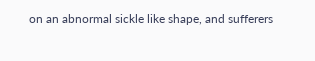on an abnormal sickle like shape, and sufferers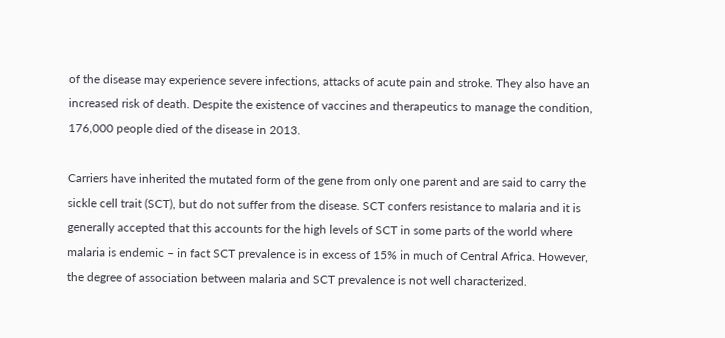of the disease may experience severe infections, attacks of acute pain and stroke. They also have an increased risk of death. Despite the existence of vaccines and therapeutics to manage the condition, 176,000 people died of the disease in 2013.

Carriers have inherited the mutated form of the gene from only one parent and are said to carry the sickle cell trait (SCT), but do not suffer from the disease. SCT confers resistance to malaria and it is generally accepted that this accounts for the high levels of SCT in some parts of the world where malaria is endemic – in fact SCT prevalence is in excess of 15% in much of Central Africa. However, the degree of association between malaria and SCT prevalence is not well characterized.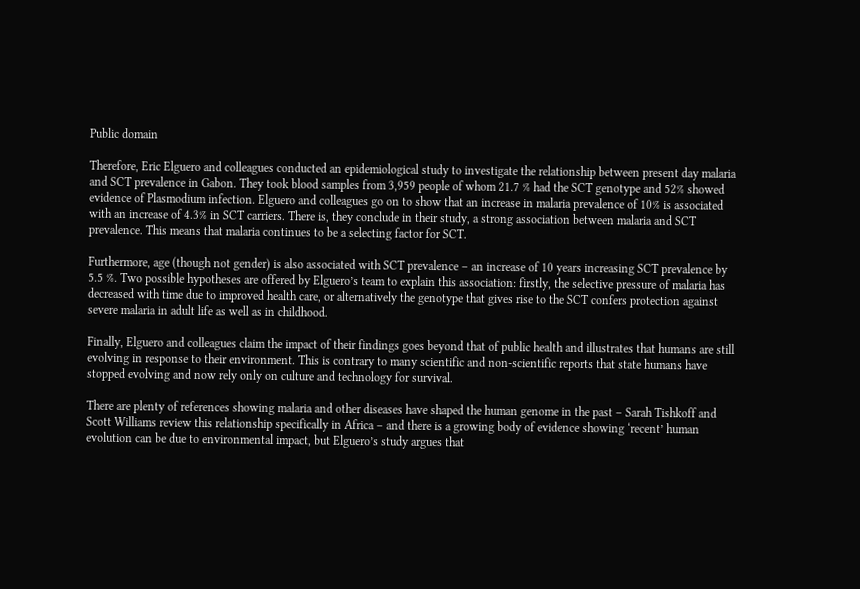Public domain

Therefore, Eric Elguero and colleagues conducted an epidemiological study to investigate the relationship between present day malaria and SCT prevalence in Gabon. They took blood samples from 3,959 people of whom 21.7 % had the SCT genotype and 52% showed evidence of Plasmodium infection. Elguero and colleagues go on to show that an increase in malaria prevalence of 10% is associated with an increase of 4.3% in SCT carriers. There is, they conclude in their study, a strong association between malaria and SCT prevalence. This means that malaria continues to be a selecting factor for SCT.

Furthermore, age (though not gender) is also associated with SCT prevalence – an increase of 10 years increasing SCT prevalence by 5.5 %. Two possible hypotheses are offered by Elguero’s team to explain this association: firstly, the selective pressure of malaria has decreased with time due to improved health care, or alternatively the genotype that gives rise to the SCT confers protection against severe malaria in adult life as well as in childhood.

Finally, Elguero and colleagues claim the impact of their findings goes beyond that of public health and illustrates that humans are still evolving in response to their environment. This is contrary to many scientific and non-scientific reports that state humans have stopped evolving and now rely only on culture and technology for survival.

There are plenty of references showing malaria and other diseases have shaped the human genome in the past – Sarah Tishkoff and Scott Williams review this relationship specifically in Africa – and there is a growing body of evidence showing ‘recent’ human evolution can be due to environmental impact, but Elguero’s study argues that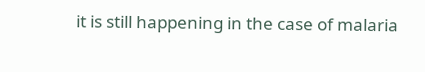it is still happening in the case of malaria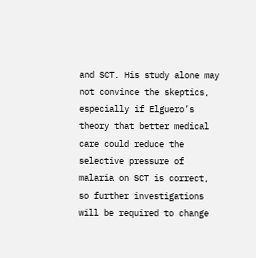and SCT. His study alone may not convince the skeptics, especially if Elguero’s theory that better medical care could reduce the selective pressure of malaria on SCT is correct, so further investigations will be required to change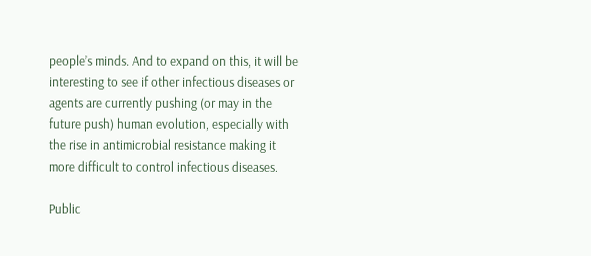people’s minds. And to expand on this, it will be interesting to see if other infectious diseases or agents are currently pushing (or may in the future push) human evolution, especially with the rise in antimicrobial resistance making it more difficult to control infectious diseases.

Public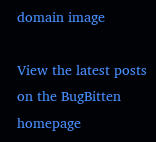domain image

View the latest posts on the BugBitten homepage